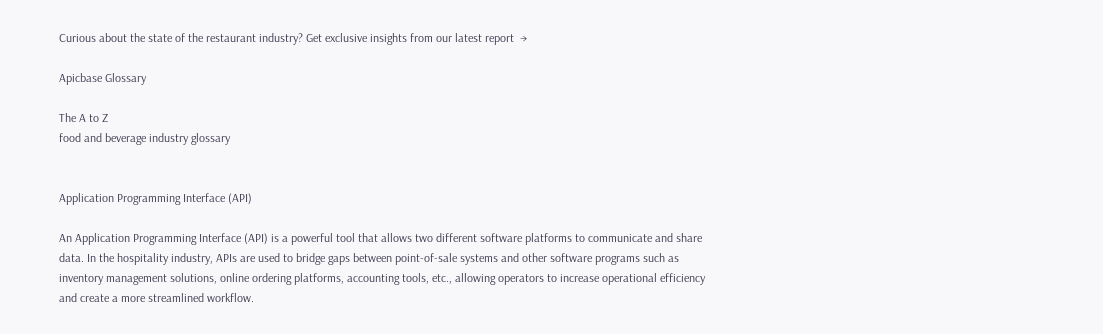Curious about the state of the restaurant industry? Get exclusive insights from our latest report  →

Apicbase Glossary

The A to Z
food and beverage industry glossary


Application Programming Interface (API)

An Application Programming Interface (API) is a powerful tool that allows two different software platforms to communicate and share data. In the hospitality industry, APIs are used to bridge gaps between point-of-sale systems and other software programs such as inventory management solutions, online ordering platforms, accounting tools, etc., allowing operators to increase operational efficiency and create a more streamlined workflow.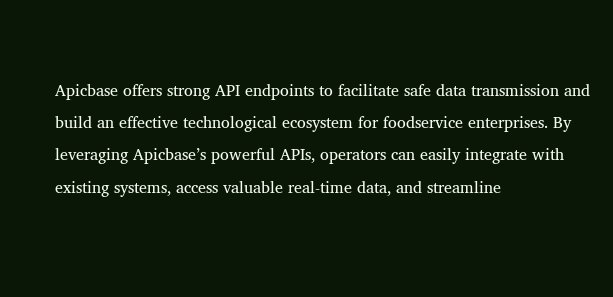Apicbase offers strong API endpoints to facilitate safe data transmission and build an effective technological ecosystem for foodservice enterprises. By leveraging Apicbase’s powerful APIs, operators can easily integrate with existing systems, access valuable real-time data, and streamline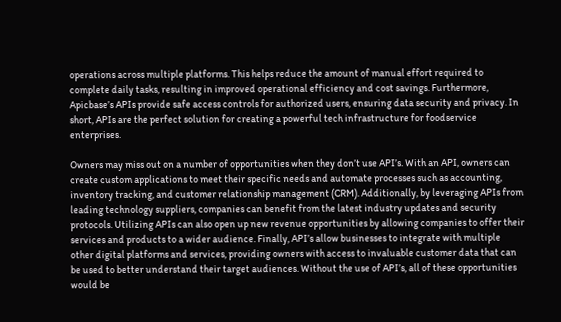operations across multiple platforms. This helps reduce the amount of manual effort required to complete daily tasks, resulting in improved operational efficiency and cost savings. Furthermore, Apicbase’s APIs provide safe access controls for authorized users, ensuring data security and privacy. In short, APIs are the perfect solution for creating a powerful tech infrastructure for foodservice enterprises.

Owners may miss out on a number of opportunities when they don’t use API’s. With an API, owners can create custom applications to meet their specific needs and automate processes such as accounting, inventory tracking, and customer relationship management (CRM). Additionally, by leveraging APIs from leading technology suppliers, companies can benefit from the latest industry updates and security protocols. Utilizing APIs can also open up new revenue opportunities by allowing companies to offer their services and products to a wider audience. Finally, API’s allow businesses to integrate with multiple other digital platforms and services, providing owners with access to invaluable customer data that can be used to better understand their target audiences. Without the use of API’s, all of these opportunities would be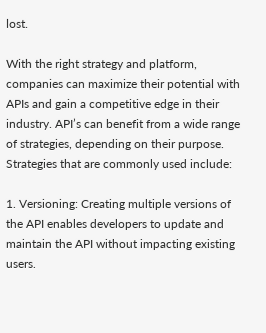lost.

With the right strategy and platform, companies can maximize their potential with APIs and gain a competitive edge in their industry. API’s can benefit from a wide range of strategies, depending on their purpose. Strategies that are commonly used include:

1. Versioning: Creating multiple versions of the API enables developers to update and maintain the API without impacting existing users.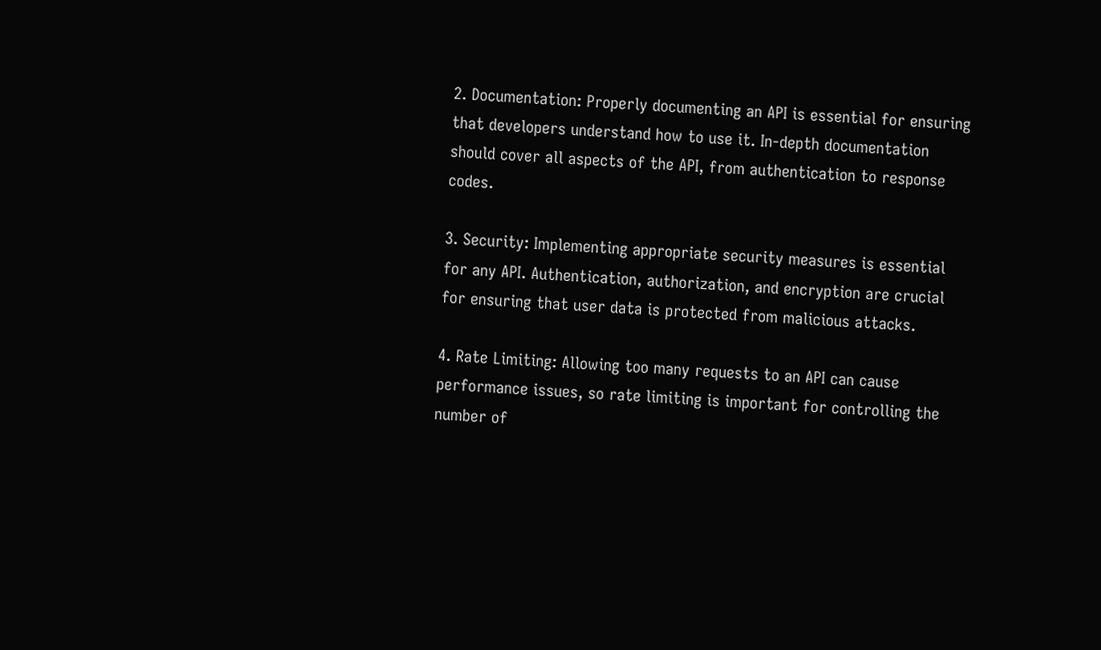2. Documentation: Properly documenting an API is essential for ensuring that developers understand how to use it. In-depth documentation should cover all aspects of the API, from authentication to response codes.

3. Security: Implementing appropriate security measures is essential for any API. Authentication, authorization, and encryption are crucial for ensuring that user data is protected from malicious attacks.

4. Rate Limiting: Allowing too many requests to an API can cause performance issues, so rate limiting is important for controlling the number of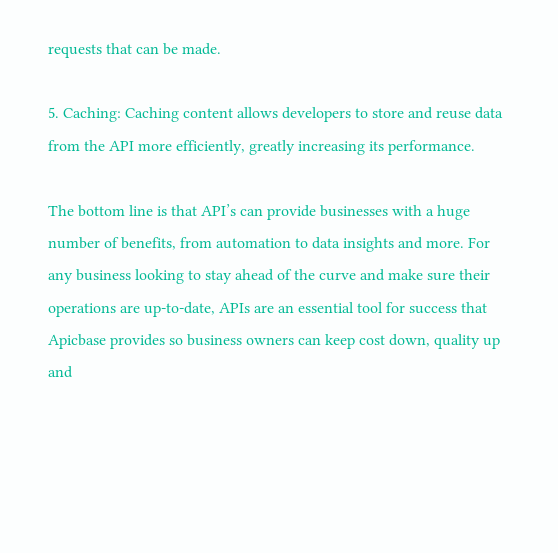requests that can be made.

5. Caching: Caching content allows developers to store and reuse data from the API more efficiently, greatly increasing its performance.

The bottom line is that API’s can provide businesses with a huge number of benefits, from automation to data insights and more. For any business looking to stay ahead of the curve and make sure their operations are up-to-date, APIs are an essential tool for success that Apicbase provides so business owners can keep cost down, quality up and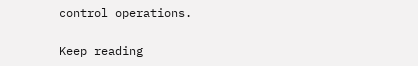control operations.

Keep reading